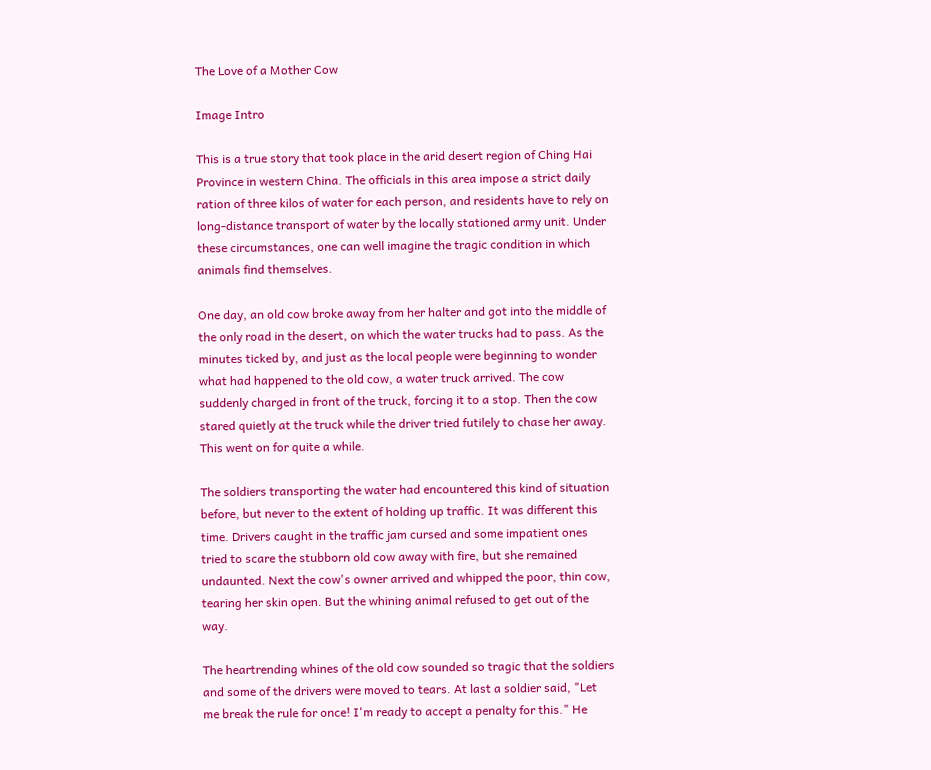The Love of a Mother Cow

Image Intro

This is a true story that took place in the arid desert region of Ching Hai Province in western China. The officials in this area impose a strict daily ration of three kilos of water for each person, and residents have to rely on long-distance transport of water by the locally stationed army unit. Under these circumstances, one can well imagine the tragic condition in which animals find themselves.

One day, an old cow broke away from her halter and got into the middle of the only road in the desert, on which the water trucks had to pass. As the minutes ticked by, and just as the local people were beginning to wonder what had happened to the old cow, a water truck arrived. The cow suddenly charged in front of the truck, forcing it to a stop. Then the cow stared quietly at the truck while the driver tried futilely to chase her away. This went on for quite a while.

The soldiers transporting the water had encountered this kind of situation before, but never to the extent of holding up traffic. It was different this time. Drivers caught in the traffic jam cursed and some impatient ones tried to scare the stubborn old cow away with fire, but she remained undaunted. Next the cow's owner arrived and whipped the poor, thin cow, tearing her skin open. But the whining animal refused to get out of the way.

The heartrending whines of the old cow sounded so tragic that the soldiers and some of the drivers were moved to tears. At last a soldier said, "Let me break the rule for once! I'm ready to accept a penalty for this." He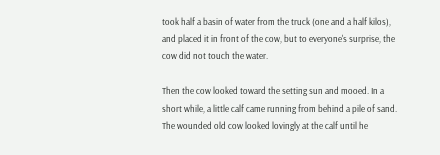took half a basin of water from the truck (one and a half kilos), and placed it in front of the cow, but to everyone's surprise, the cow did not touch the water.

Then the cow looked toward the setting sun and mooed. In a short while, a little calf came running from behind a pile of sand. The wounded old cow looked lovingly at the calf until he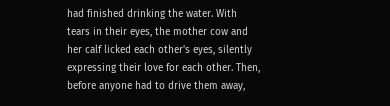had finished drinking the water. With tears in their eyes, the mother cow and her calf licked each other's eyes, silently expressing their love for each other. Then, before anyone had to drive them away,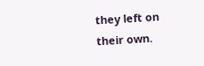they left on their own.